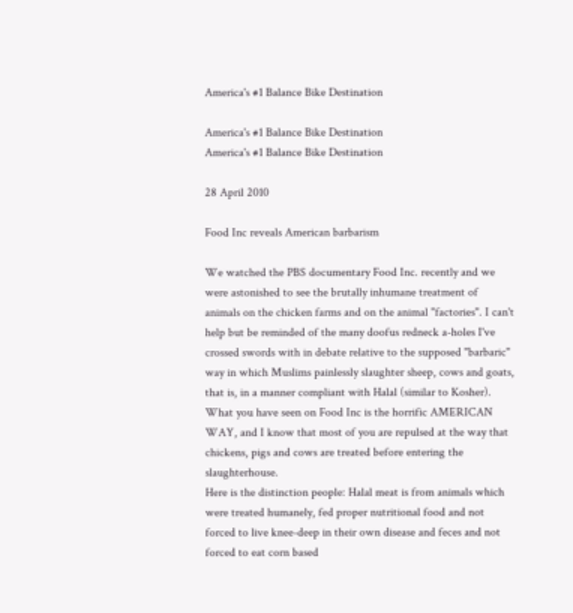America's #1 Balance Bike Destination

America's #1 Balance Bike Destination
America's #1 Balance Bike Destination

28 April 2010

Food Inc reveals American barbarism

We watched the PBS documentary Food Inc. recently and we were astonished to see the brutally inhumane treatment of animals on the chicken farms and on the animal "factories". I can't help but be reminded of the many doofus redneck a-holes I've crossed swords with in debate relative to the supposed "barbaric" way in which Muslims painlessly slaughter sheep, cows and goats, that is, in a manner compliant with Halal (similar to Kosher).
What you have seen on Food Inc is the horrific AMERICAN WAY, and I know that most of you are repulsed at the way that chickens, pigs and cows are treated before entering the slaughterhouse.
Here is the distinction people: Halal meat is from animals which were treated humanely, fed proper nutritional food and not forced to live knee-deep in their own disease and feces and not forced to eat corn based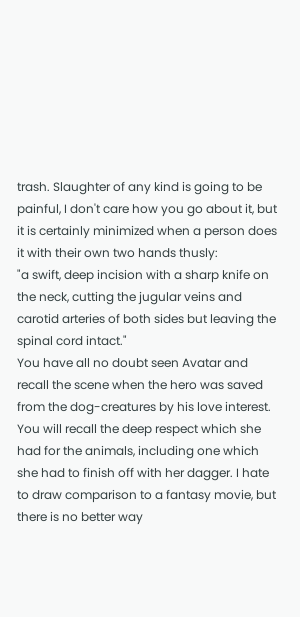trash. Slaughter of any kind is going to be painful, I don't care how you go about it, but it is certainly minimized when a person does it with their own two hands thusly:
"a swift, deep incision with a sharp knife on the neck, cutting the jugular veins and carotid arteries of both sides but leaving the spinal cord intact."
You have all no doubt seen Avatar and recall the scene when the hero was saved from the dog-creatures by his love interest. You will recall the deep respect which she had for the animals, including one which she had to finish off with her dagger. I hate to draw comparison to a fantasy movie, but there is no better way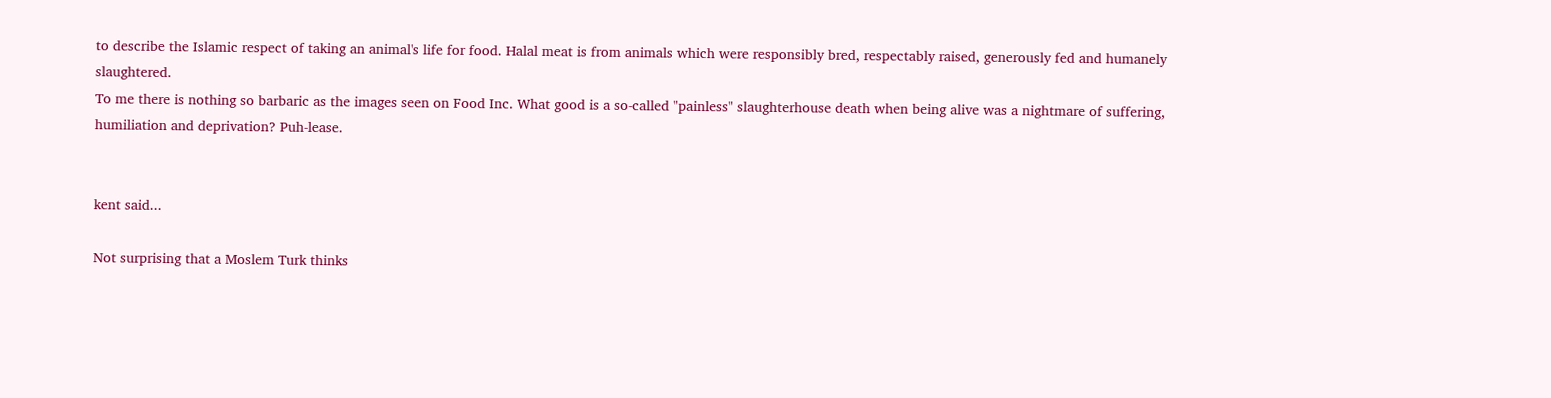to describe the Islamic respect of taking an animal's life for food. Halal meat is from animals which were responsibly bred, respectably raised, generously fed and humanely slaughtered.
To me there is nothing so barbaric as the images seen on Food Inc. What good is a so-called "painless" slaughterhouse death when being alive was a nightmare of suffering, humiliation and deprivation? Puh-lease.


kent said...

Not surprising that a Moslem Turk thinks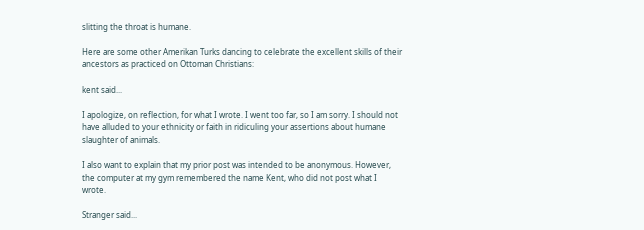slitting the throat is humane.

Here are some other Amerikan Turks dancing to celebrate the excellent skills of their ancestors as practiced on Ottoman Christians:

kent said...

I apologize, on reflection, for what I wrote. I went too far, so I am sorry. I should not have alluded to your ethnicity or faith in ridiculing your assertions about humane slaughter of animals.

I also want to explain that my prior post was intended to be anonymous. However, the computer at my gym remembered the name Kent, who did not post what I wrote.

Stranger said...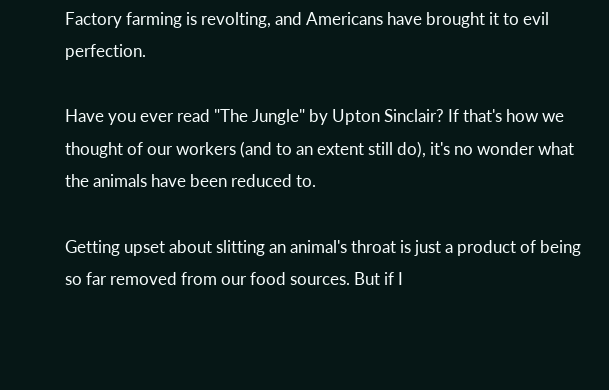Factory farming is revolting, and Americans have brought it to evil perfection.

Have you ever read "The Jungle" by Upton Sinclair? If that's how we thought of our workers (and to an extent still do), it's no wonder what the animals have been reduced to.

Getting upset about slitting an animal's throat is just a product of being so far removed from our food sources. But if I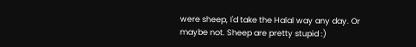were sheep, I'd take the Halal way any day. Or maybe not. Sheep are pretty stupid :)